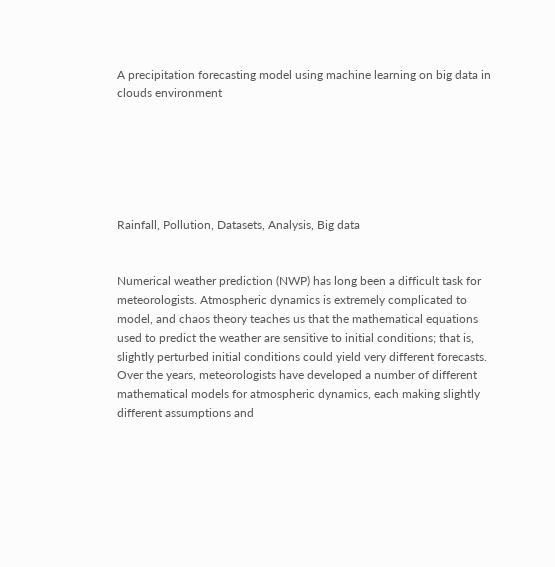A precipitation forecasting model using machine learning on big data in clouds environment






Rainfall, Pollution, Datasets, Analysis, Big data


Numerical weather prediction (NWP) has long been a difficult task for meteorologists. Atmospheric dynamics is extremely complicated to model, and chaos theory teaches us that the mathematical equations used to predict the weather are sensitive to initial conditions; that is, slightly perturbed initial conditions could yield very different forecasts. Over the years, meteorologists have developed a number of different mathematical models for atmospheric dynamics, each making slightly different assumptions and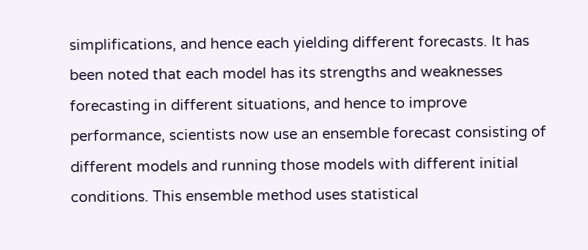simplifications, and hence each yielding different forecasts. It has been noted that each model has its strengths and weaknesses forecasting in different situations, and hence to improve performance, scientists now use an ensemble forecast consisting of different models and running those models with different initial conditions. This ensemble method uses statistical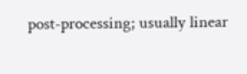post-processing; usually linear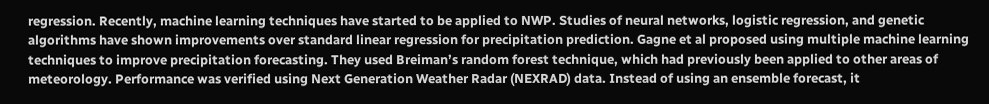regression. Recently, machine learning techniques have started to be applied to NWP. Studies of neural networks, logistic regression, and genetic algorithms have shown improvements over standard linear regression for precipitation prediction. Gagne et al proposed using multiple machine learning techniques to improve precipitation forecasting. They used Breiman’s random forest technique, which had previously been applied to other areas of meteorology. Performance was verified using Next Generation Weather Radar (NEXRAD) data. Instead of using an ensemble forecast, it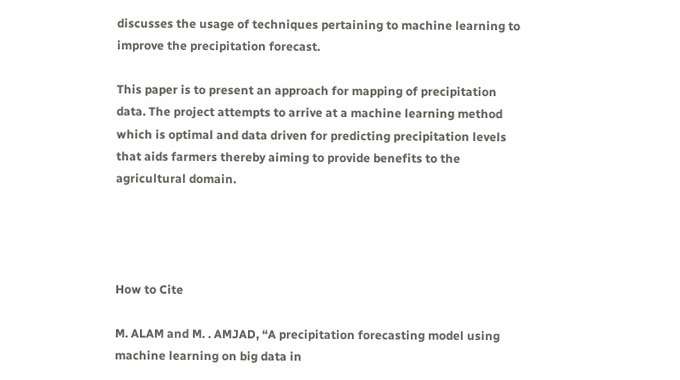discusses the usage of techniques pertaining to machine learning to improve the precipitation forecast.

This paper is to present an approach for mapping of precipitation data. The project attempts to arrive at a machine learning method which is optimal and data driven for predicting precipitation levels that aids farmers thereby aiming to provide benefits to the agricultural domain.




How to Cite

M. ALAM and M. . AMJAD, “A precipitation forecasting model using machine learning on big data in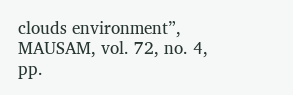clouds environment”, MAUSAM, vol. 72, no. 4, pp.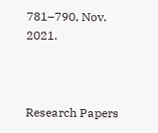781–790, Nov. 2021.



Research Papers